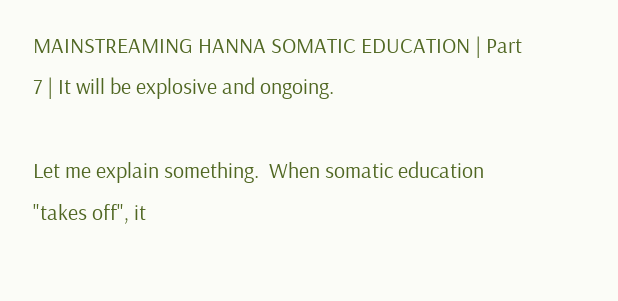MAINSTREAMING HANNA SOMATIC EDUCATION | Part 7 | It will be explosive and ongoing.

Let me explain something.  When somatic education "takes off", it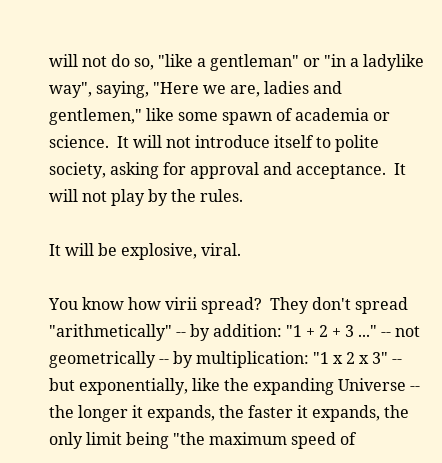will not do so, "like a gentleman" or "in a ladylike way", saying, "Here we are, ladies and gentlemen," like some spawn of academia or science.  It will not introduce itself to polite society, asking for approval and acceptance.  It will not play by the rules.

It will be explosive, viral.

You know how virii spread?  They don't spread "arithmetically" -- by addition: "1 + 2 + 3 ..." -- not geometrically -- by multiplication: "1 x 2 x 3" -- but exponentially, like the expanding Universe -- the longer it expands, the faster it expands, the only limit being "the maximum speed of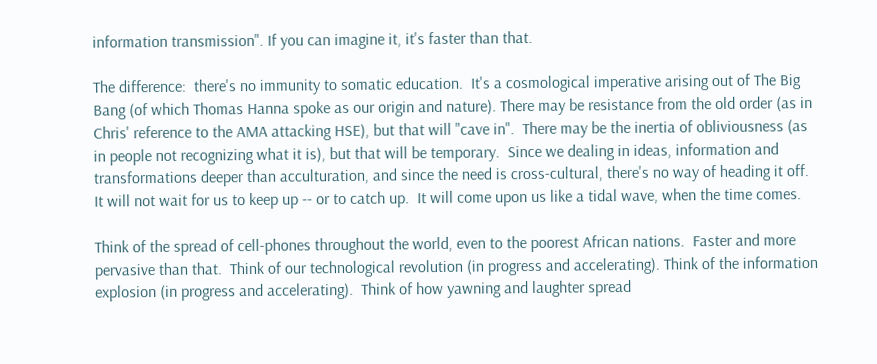information transmission". If you can imagine it, it's faster than that.

The difference:  there's no immunity to somatic education.  It's a cosmological imperative arising out of The Big Bang (of which Thomas Hanna spoke as our origin and nature). There may be resistance from the old order (as in Chris' reference to the AMA attacking HSE), but that will "cave in".  There may be the inertia of obliviousness (as in people not recognizing what it is), but that will be temporary.  Since we dealing in ideas, information and transformations deeper than acculturation, and since the need is cross-cultural, there's no way of heading it off.  It will not wait for us to keep up -- or to catch up.  It will come upon us like a tidal wave, when the time comes.

Think of the spread of cell-phones throughout the world, even to the poorest African nations.  Faster and more pervasive than that.  Think of our technological revolution (in progress and accelerating). Think of the information explosion (in progress and accelerating).  Think of how yawning and laughter spread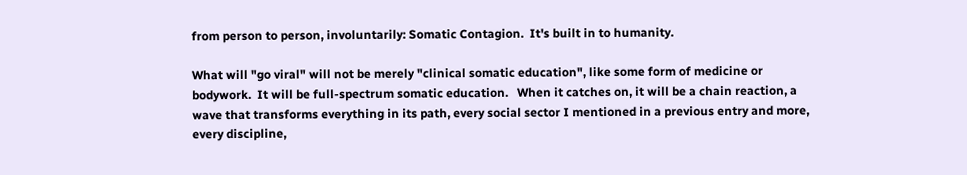from person to person, involuntarily: Somatic Contagion.  It's built in to humanity.

What will "go viral" will not be merely "clinical somatic education", like some form of medicine or bodywork.  It will be full-spectrum somatic education.   When it catches on, it will be a chain reaction, a wave that transforms everything in its path, every social sector I mentioned in a previous entry and more, every discipline,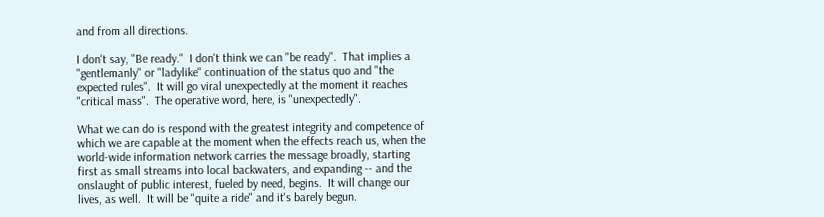and from all directions.

I don't say, "Be ready."  I don't think we can "be ready".  That implies a "gentlemanly" or "ladylike" continuation of the status quo and "the expected rules".  It will go viral unexpectedly at the moment it reaches "critical mass".  The operative word, here, is "unexpectedly".

What we can do is respond with the greatest integrity and competence of which we are capable at the moment when the effects reach us, when the world-wide information network carries the message broadly, starting first as small streams into local backwaters, and expanding -- and the onslaught of public interest, fueled by need, begins.  It will change our lives, as well.  It will be "quite a ride" and it's barely begun.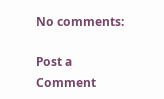No comments:

Post a Comment